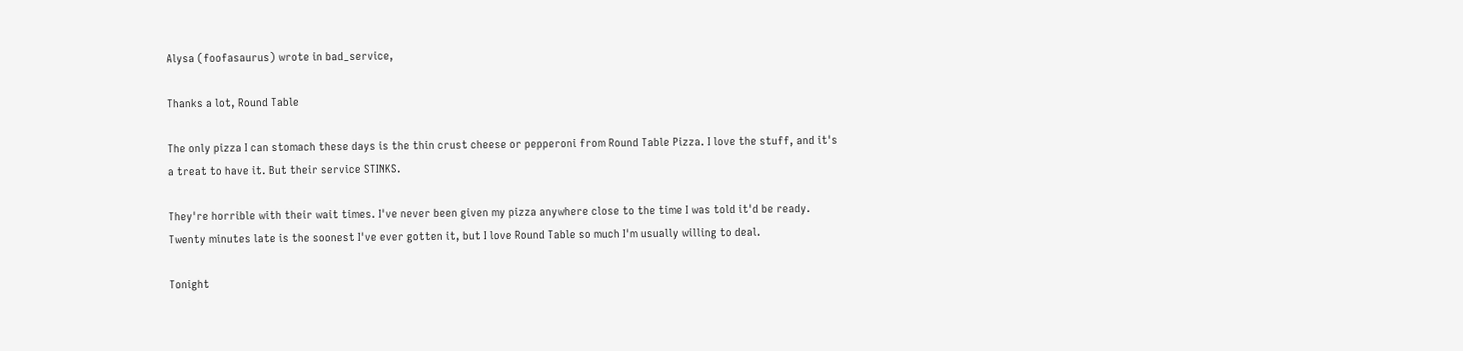Alysa (foofasaurus) wrote in bad_service,

Thanks a lot, Round Table

The only pizza I can stomach these days is the thin crust cheese or pepperoni from Round Table Pizza. I love the stuff, and it's a treat to have it. But their service STINKS.

They're horrible with their wait times. I've never been given my pizza anywhere close to the time I was told it'd be ready. Twenty minutes late is the soonest I've ever gotten it, but I love Round Table so much I'm usually willing to deal.

Tonight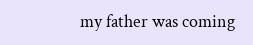my father was coming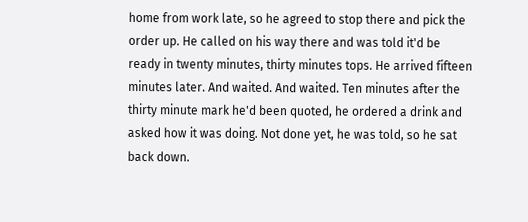home from work late, so he agreed to stop there and pick the order up. He called on his way there and was told it'd be ready in twenty minutes, thirty minutes tops. He arrived fifteen minutes later. And waited. And waited. Ten minutes after the thirty minute mark he'd been quoted, he ordered a drink and asked how it was doing. Not done yet, he was told, so he sat back down.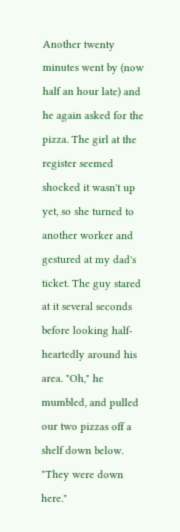Another twenty minutes went by (now half an hour late) and he again asked for the pizza. The girl at the register seemed shocked it wasn't up yet, so she turned to another worker and gestured at my dad's ticket. The guy stared at it several seconds before looking half-heartedly around his area. "Oh," he mumbled, and pulled our two pizzas off a shelf down below. "They were down here."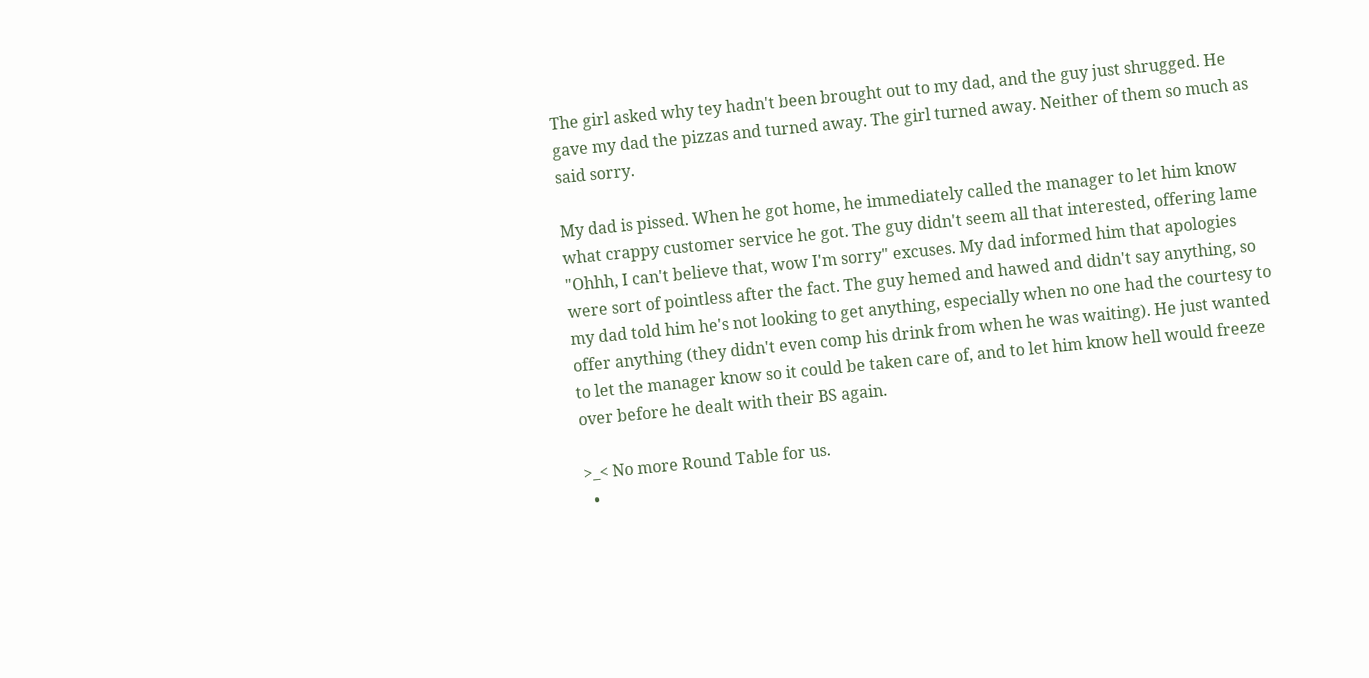The girl asked why tey hadn't been brought out to my dad, and the guy just shrugged. He gave my dad the pizzas and turned away. The girl turned away. Neither of them so much as said sorry.

My dad is pissed. When he got home, he immediately called the manager to let him know what crappy customer service he got. The guy didn't seem all that interested, offering lame "Ohhh, I can't believe that, wow I'm sorry" excuses. My dad informed him that apologies were sort of pointless after the fact. The guy hemed and hawed and didn't say anything, so my dad told him he's not looking to get anything, especially when no one had the courtesy to offer anything (they didn't even comp his drink from when he was waiting). He just wanted to let the manager know so it could be taken care of, and to let him know hell would freeze over before he dealt with their BS again.

>_< No more Round Table for us.
  •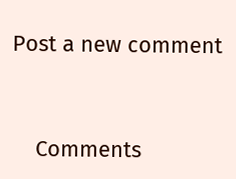Post a new comment


    Comments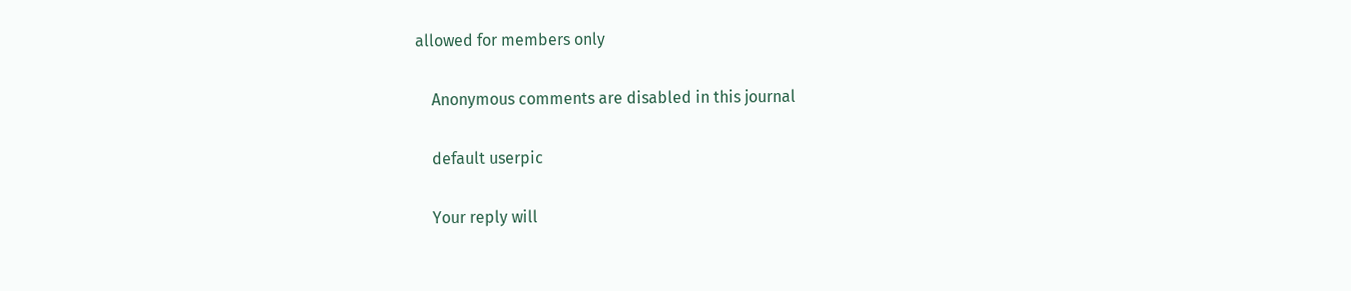allowed for members only

    Anonymous comments are disabled in this journal

    default userpic

    Your reply will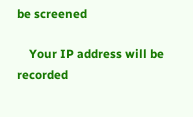be screened

    Your IP address will be recorded